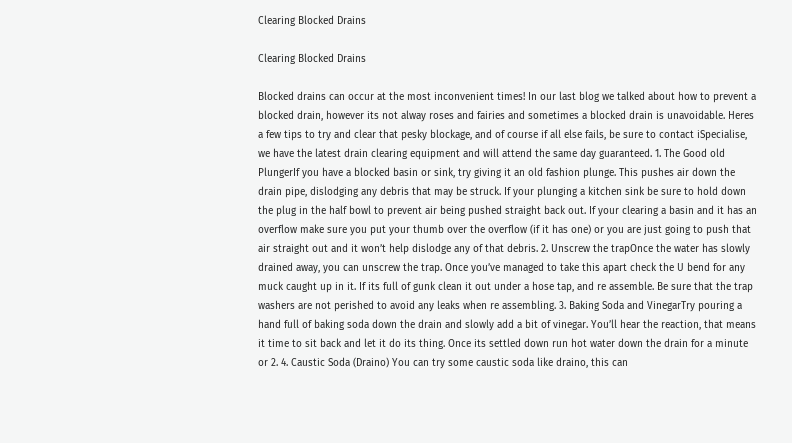Clearing Blocked Drains

Clearing Blocked Drains

Blocked drains can occur at the most inconvenient times! In our last blog we talked about how to prevent a blocked drain, however its not alway roses and fairies and sometimes a blocked drain is unavoidable. Heres a few tips to try and clear that pesky blockage, and of course if all else fails, be sure to contact iSpecialise, we have the latest drain clearing equipment and will attend the same day guaranteed. 1. The Good old PlungerIf you have a blocked basin or sink, try giving it an old fashion plunge. This pushes air down the drain pipe, dislodging any debris that may be struck. If your plunging a kitchen sink be sure to hold down the plug in the half bowl to prevent air being pushed straight back out. If your clearing a basin and it has an overflow make sure you put your thumb over the overflow (if it has one) or you are just going to push that air straight out and it won’t help dislodge any of that debris. 2. Unscrew the trapOnce the water has slowly drained away, you can unscrew the trap. Once you’ve managed to take this apart check the U bend for any muck caught up in it. If its full of gunk clean it out under a hose tap, and re assemble. Be sure that the trap washers are not perished to avoid any leaks when re assembling. 3. Baking Soda and VinegarTry pouring a hand full of baking soda down the drain and slowly add a bit of vinegar. You’ll hear the reaction, that means it time to sit back and let it do its thing. Once its settled down run hot water down the drain for a minute or 2. 4. Caustic Soda (Draino) You can try some caustic soda like draino, this can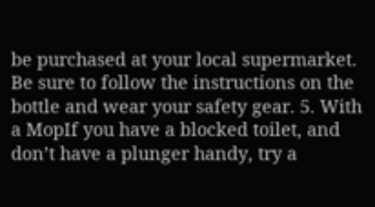be purchased at your local supermarket. Be sure to follow the instructions on the bottle and wear your safety gear. 5. With a MopIf you have a blocked toilet, and don’t have a plunger handy, try a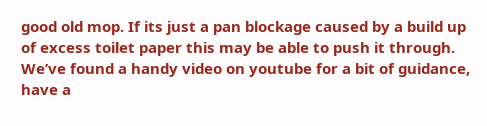good old mop. If its just a pan blockage caused by a build up of excess toilet paper this may be able to push it through. We’ve found a handy video on youtube for a bit of guidance, have a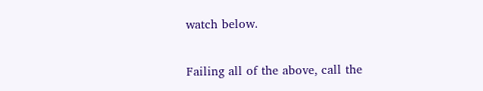watch below.

Failing all of the above, call the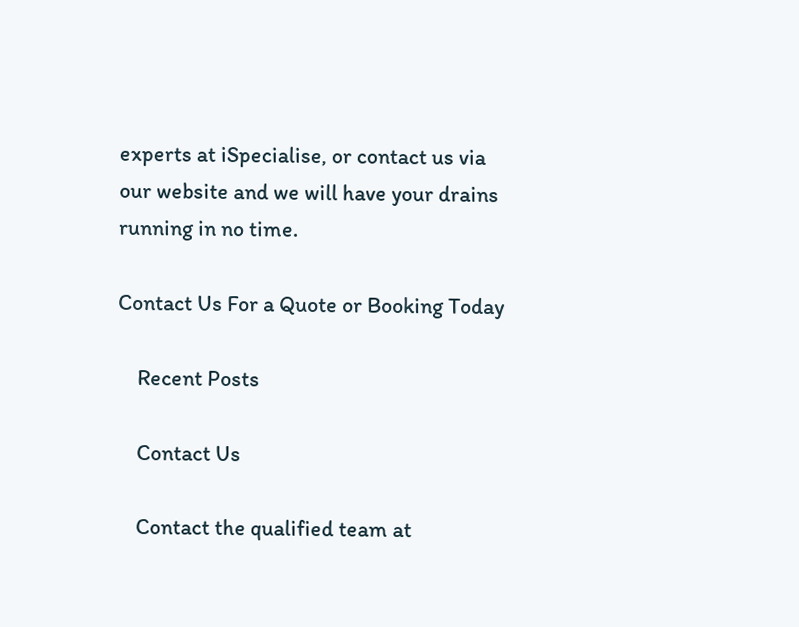experts at iSpecialise, or contact us via our website and we will have your drains running in no time.

Contact Us For a Quote or Booking Today

    Recent Posts

    Contact Us

    Contact the qualified team at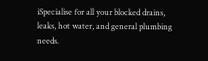iSpecialise for all your blocked drains, leaks, hot water, and general plumbing needs.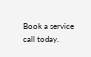Book a service call today.